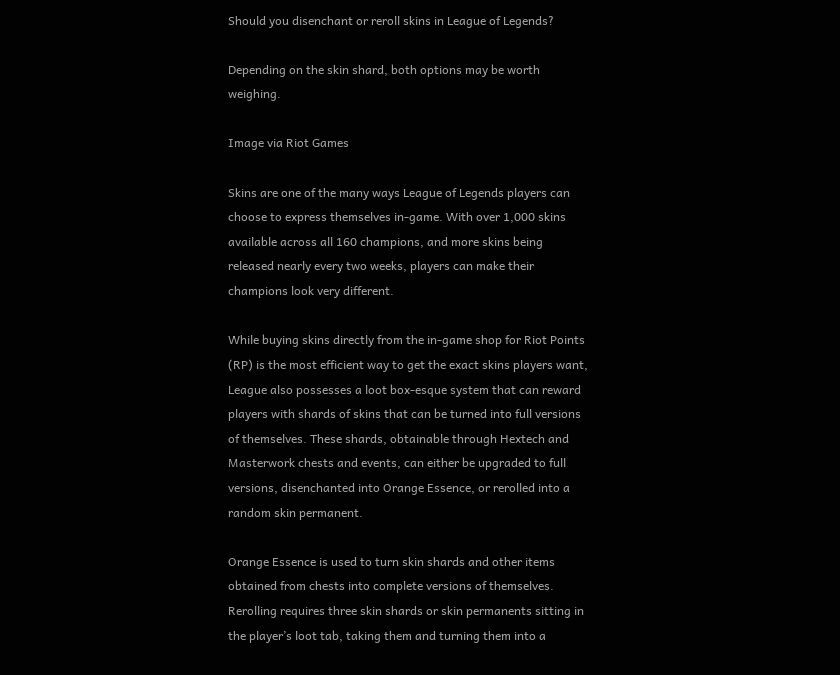Should you disenchant or reroll skins in League of Legends?

Depending on the skin shard, both options may be worth weighing.

Image via Riot Games

Skins are one of the many ways League of Legends players can choose to express themselves in-game. With over 1,000 skins available across all 160 champions, and more skins being released nearly every two weeks, players can make their champions look very different.

While buying skins directly from the in-game shop for Riot Points (RP) is the most efficient way to get the exact skins players want, League also possesses a loot box-esque system that can reward players with shards of skins that can be turned into full versions of themselves. These shards, obtainable through Hextech and Masterwork chests and events, can either be upgraded to full versions, disenchanted into Orange Essence, or rerolled into a random skin permanent.

Orange Essence is used to turn skin shards and other items obtained from chests into complete versions of themselves. Rerolling requires three skin shards or skin permanents sitting in the player’s loot tab, taking them and turning them into a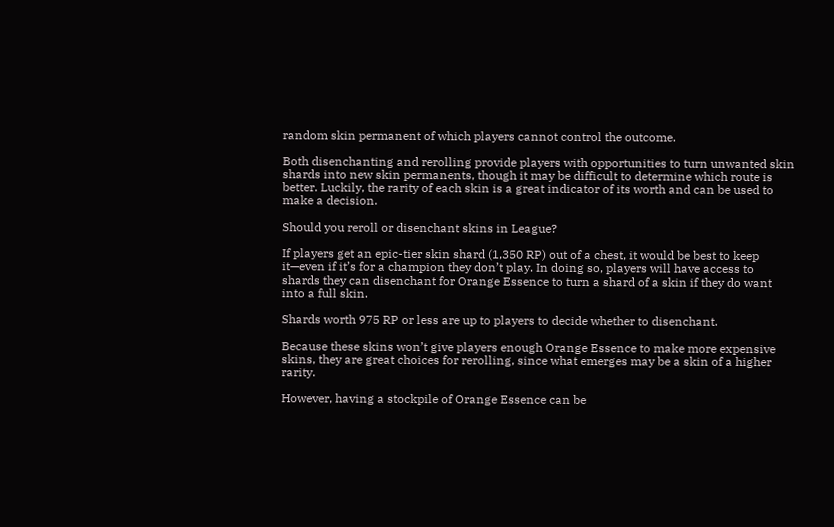random skin permanent of which players cannot control the outcome.

Both disenchanting and rerolling provide players with opportunities to turn unwanted skin shards into new skin permanents, though it may be difficult to determine which route is better. Luckily, the rarity of each skin is a great indicator of its worth and can be used to make a decision.

Should you reroll or disenchant skins in League?

If players get an epic-tier skin shard (1,350 RP) out of a chest, it would be best to keep it—even if it’s for a champion they don’t play. In doing so, players will have access to shards they can disenchant for Orange Essence to turn a shard of a skin if they do want into a full skin.

Shards worth 975 RP or less are up to players to decide whether to disenchant.

Because these skins won’t give players enough Orange Essence to make more expensive skins, they are great choices for rerolling, since what emerges may be a skin of a higher rarity.

However, having a stockpile of Orange Essence can be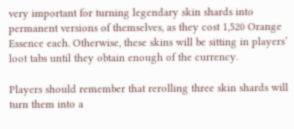very important for turning legendary skin shards into permanent versions of themselves, as they cost 1,520 Orange Essence each. Otherwise, these skins will be sitting in players’ loot tabs until they obtain enough of the currency.

Players should remember that rerolling three skin shards will turn them into a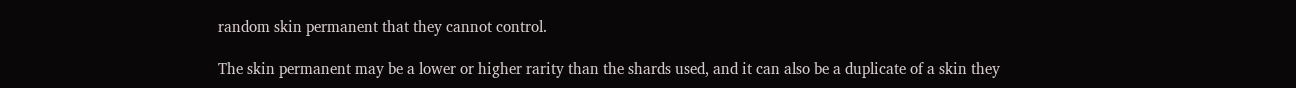random skin permanent that they cannot control.

The skin permanent may be a lower or higher rarity than the shards used, and it can also be a duplicate of a skin they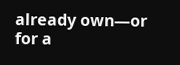already own—or for a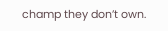champ they don’t own.